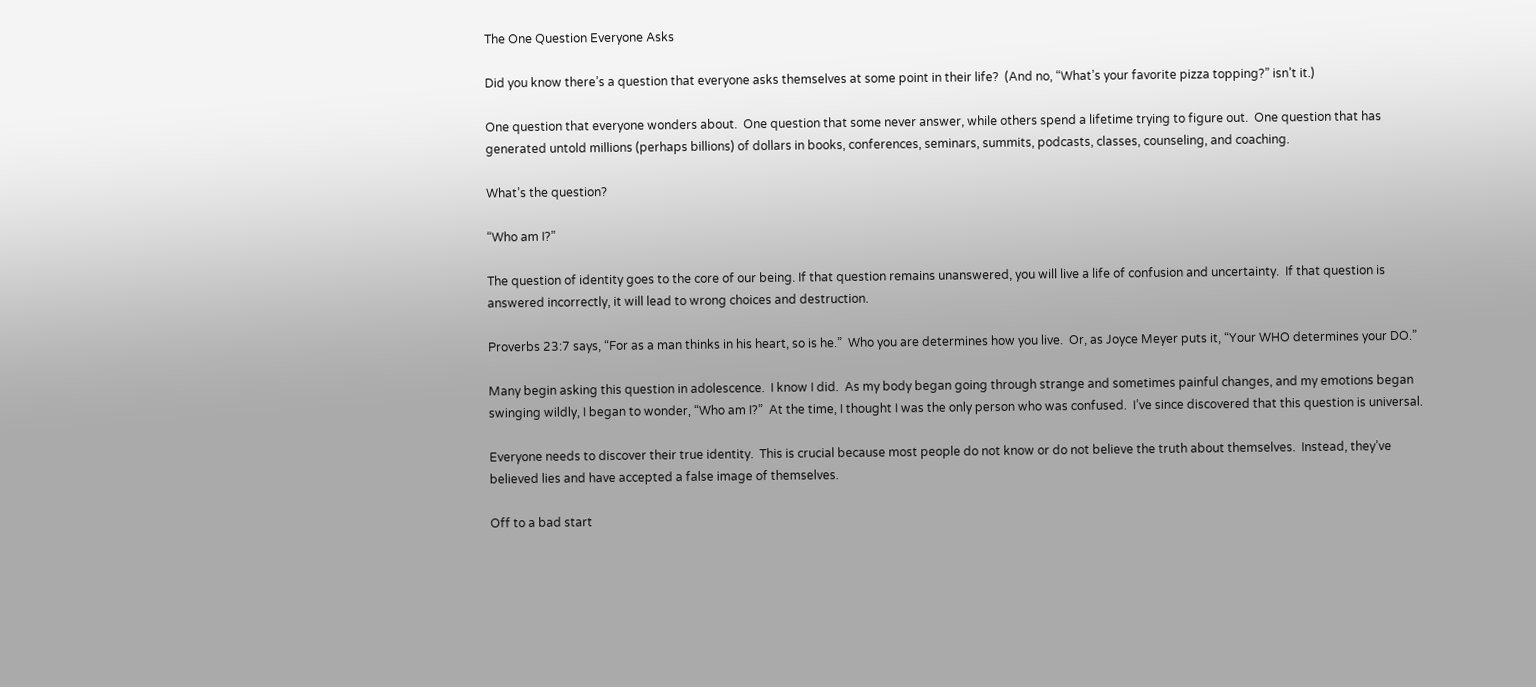The One Question Everyone Asks

Did you know there’s a question that everyone asks themselves at some point in their life?  (And no, “What’s your favorite pizza topping?” isn’t it.)

One question that everyone wonders about.  One question that some never answer, while others spend a lifetime trying to figure out.  One question that has generated untold millions (perhaps billions) of dollars in books, conferences, seminars, summits, podcasts, classes, counseling, and coaching.

What’s the question?

“Who am I?”

The question of identity goes to the core of our being. If that question remains unanswered, you will live a life of confusion and uncertainty.  If that question is answered incorrectly, it will lead to wrong choices and destruction.

Proverbs 23:7 says, “For as a man thinks in his heart, so is he.”  Who you are determines how you live.  Or, as Joyce Meyer puts it, “Your WHO determines your DO.”

Many begin asking this question in adolescence.  I know I did.  As my body began going through strange and sometimes painful changes, and my emotions began swinging wildly, I began to wonder, “Who am I?”  At the time, I thought I was the only person who was confused.  I’ve since discovered that this question is universal.

Everyone needs to discover their true identity.  This is crucial because most people do not know or do not believe the truth about themselves.  Instead, they’ve believed lies and have accepted a false image of themselves.

Off to a bad start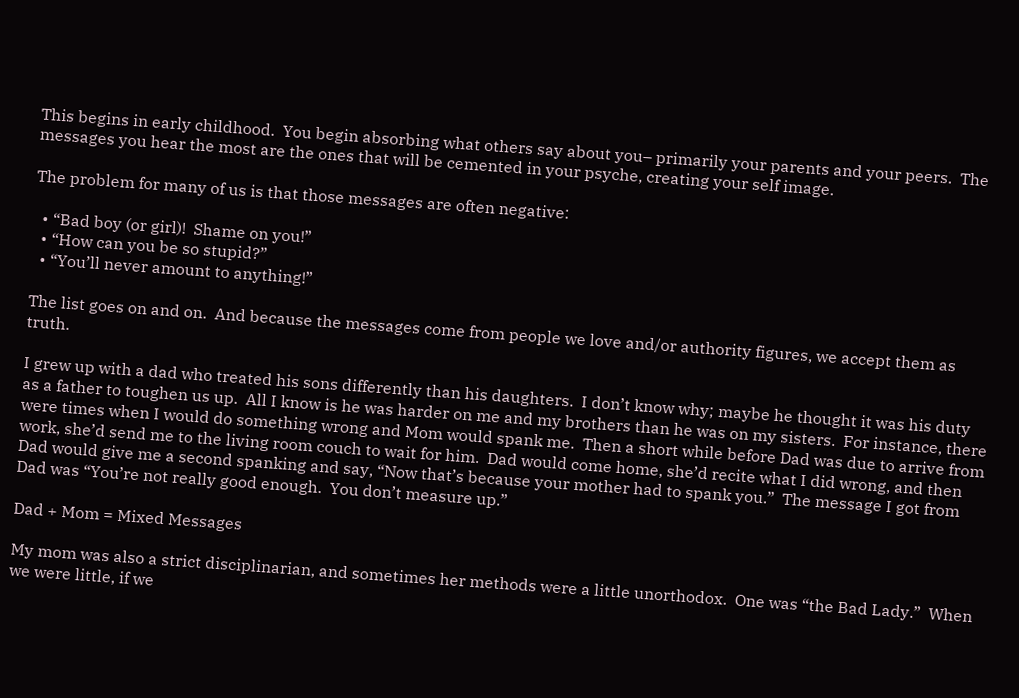This begins in early childhood.  You begin absorbing what others say about you– primarily your parents and your peers.  The messages you hear the most are the ones that will be cemented in your psyche, creating your self image.

The problem for many of us is that those messages are often negative:

  • “Bad boy (or girl)!  Shame on you!”
  • “How can you be so stupid?”
  • “You’ll never amount to anything!”

The list goes on and on.  And because the messages come from people we love and/or authority figures, we accept them as truth.

I grew up with a dad who treated his sons differently than his daughters.  I don’t know why; maybe he thought it was his duty as a father to toughen us up.  All I know is he was harder on me and my brothers than he was on my sisters.  For instance, there were times when I would do something wrong and Mom would spank me.  Then a short while before Dad was due to arrive from work, she’d send me to the living room couch to wait for him.  Dad would come home, she’d recite what I did wrong, and then Dad would give me a second spanking and say, “Now that’s because your mother had to spank you.”  The message I got from Dad was “You’re not really good enough.  You don’t measure up.”

Dad + Mom = Mixed Messages

My mom was also a strict disciplinarian, and sometimes her methods were a little unorthodox.  One was “the Bad Lady.”  When we were little, if we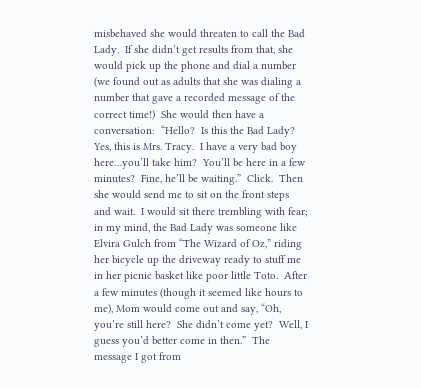misbehaved she would threaten to call the Bad Lady.  If she didn’t get results from that, she would pick up the phone and dial a number (we found out as adults that she was dialing a number that gave a recorded message of the correct time!)  She would then have a conversation:  “Hello?  Is this the Bad Lady?  Yes, this is Mrs. Tracy.  I have a very bad boy here…you’ll take him?  You’ll be here in a few minutes?  Fine, he’ll be waiting.”  Click.  Then she would send me to sit on the front steps and wait.  I would sit there trembling with fear; in my mind, the Bad Lady was someone like Elvira Gulch from “The Wizard of Oz,” riding her bicycle up the driveway ready to stuff me in her picnic basket like poor little Toto.  After a few minutes (though it seemed like hours to me), Mom would come out and say, “Oh, you’re still here?  She didn’t come yet?  Well, I guess you’d better come in then.”  The message I got from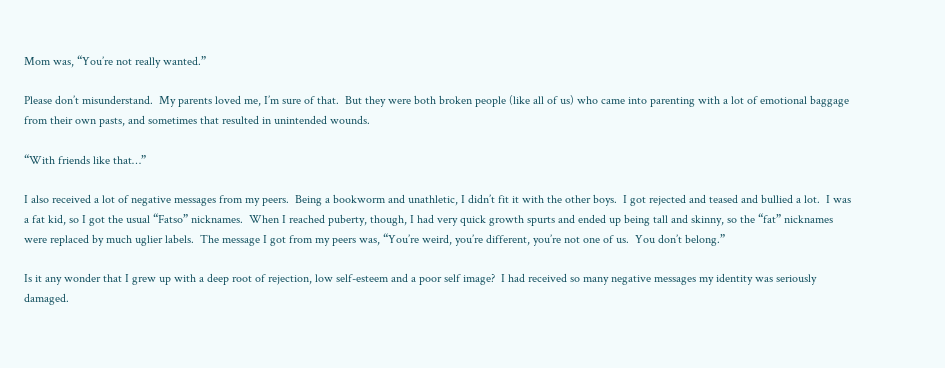Mom was, “You’re not really wanted.”

Please don’t misunderstand.  My parents loved me, I’m sure of that.  But they were both broken people (like all of us) who came into parenting with a lot of emotional baggage from their own pasts, and sometimes that resulted in unintended wounds.

“With friends like that…”

I also received a lot of negative messages from my peers.  Being a bookworm and unathletic, I didn’t fit it with the other boys.  I got rejected and teased and bullied a lot.  I was a fat kid, so I got the usual “Fatso” nicknames.  When I reached puberty, though, I had very quick growth spurts and ended up being tall and skinny, so the “fat” nicknames were replaced by much uglier labels.  The message I got from my peers was, “You’re weird, you’re different, you’re not one of us.  You don’t belong.”

Is it any wonder that I grew up with a deep root of rejection, low self-esteem and a poor self image?  I had received so many negative messages my identity was seriously damaged.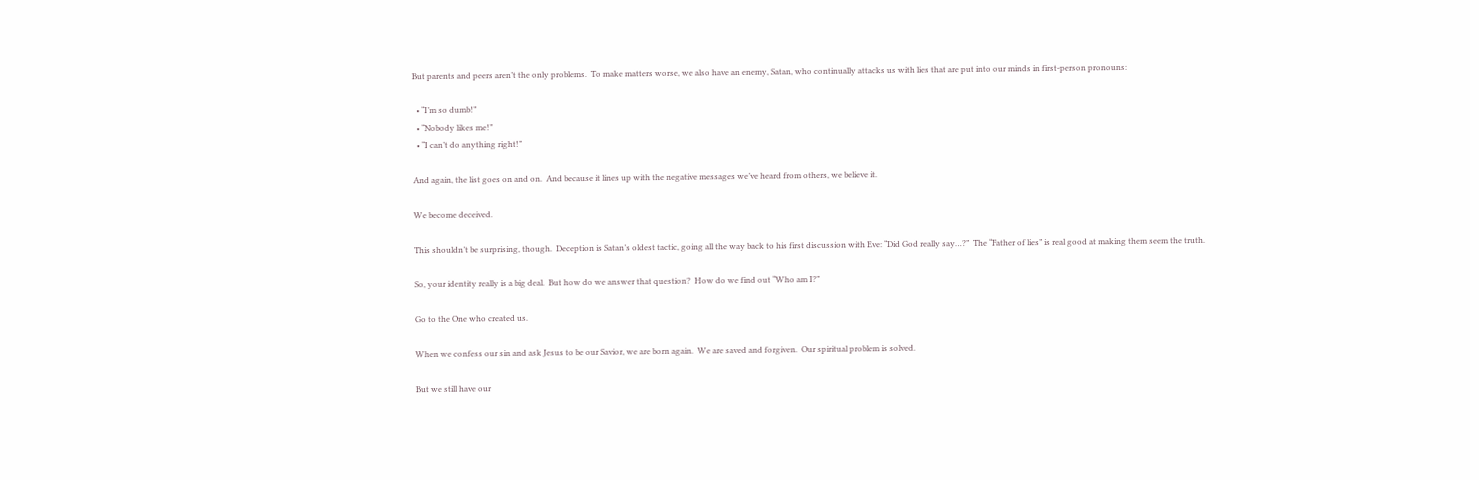But parents and peers aren’t the only problems.  To make matters worse, we also have an enemy, Satan, who continually attacks us with lies that are put into our minds in first-person pronouns:

  • “I’m so dumb!”
  • “Nobody likes me!”
  • “I can’t do anything right!”

And again, the list goes on and on.  And because it lines up with the negative messages we’ve heard from others, we believe it.

We become deceived.

This shouldn’t be surprising, though.  Deception is Satan’s oldest tactic, going all the way back to his first discussion with Eve: “Did God really say…?”  The “Father of lies” is real good at making them seem the truth.

So, your identity really is a big deal.  But how do we answer that question?  How do we find out “Who am I?”

Go to the One who created us.

When we confess our sin and ask Jesus to be our Savior, we are born again.  We are saved and forgiven.  Our spiritual problem is solved.

But we still have our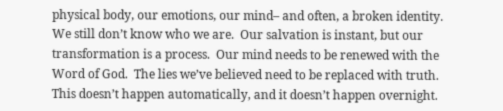physical body, our emotions, our mind– and often, a broken identity.  We still don’t know who we are.  Our salvation is instant, but our transformation is a process.  Our mind needs to be renewed with the Word of God.  The lies we’ve believed need to be replaced with truth.  This doesn’t happen automatically, and it doesn’t happen overnight.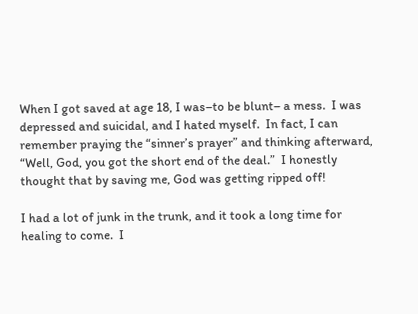When I got saved at age 18, I was–to be blunt– a mess.  I was depressed and suicidal, and I hated myself.  In fact, I can remember praying the “sinner’s prayer” and thinking afterward, “Well, God, you got the short end of the deal.”  I honestly thought that by saving me, God was getting ripped off!

I had a lot of junk in the trunk, and it took a long time for healing to come.  I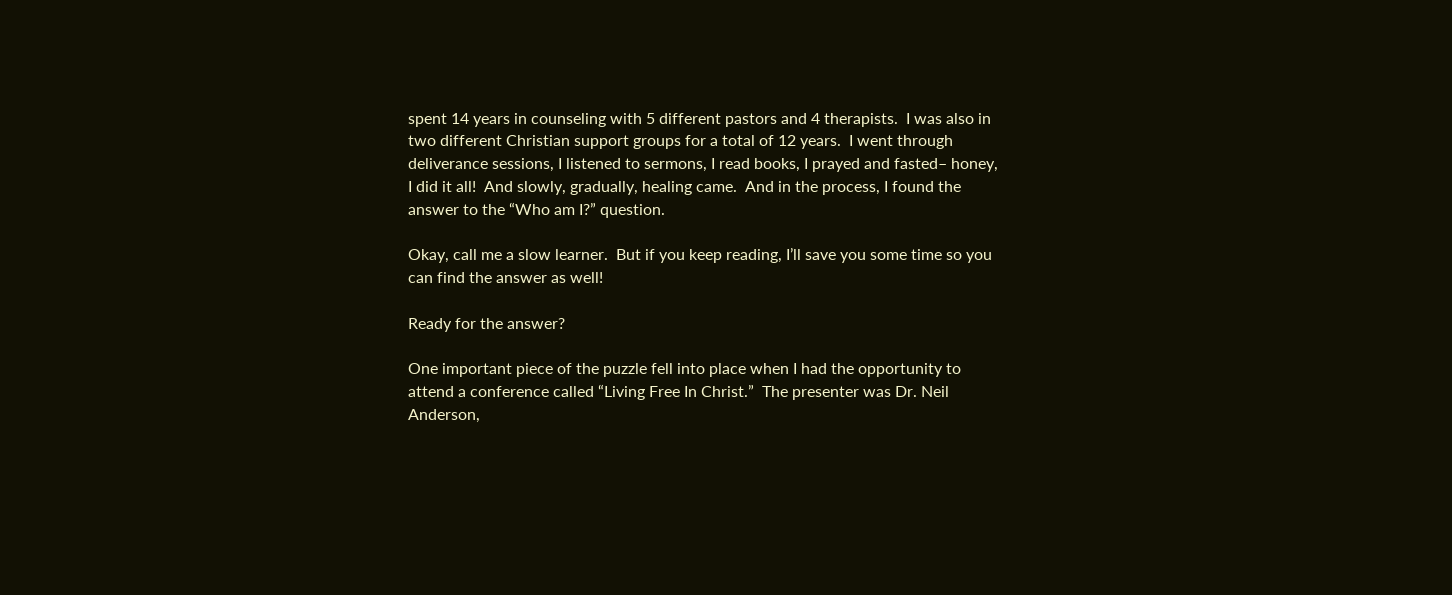spent 14 years in counseling with 5 different pastors and 4 therapists.  I was also in two different Christian support groups for a total of 12 years.  I went through deliverance sessions, I listened to sermons, I read books, I prayed and fasted– honey, I did it all!  And slowly, gradually, healing came.  And in the process, I found the answer to the “Who am I?” question.

Okay, call me a slow learner.  But if you keep reading, I’ll save you some time so you can find the answer as well!

Ready for the answer?

One important piece of the puzzle fell into place when I had the opportunity to attend a conference called “Living Free In Christ.”  The presenter was Dr. Neil Anderson,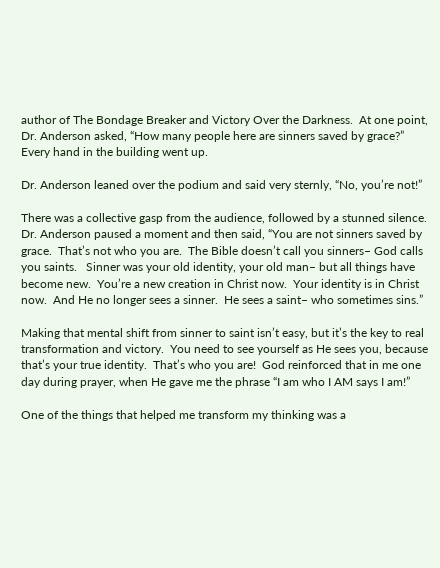author of The Bondage Breaker and Victory Over the Darkness.  At one point, Dr. Anderson asked, “How many people here are sinners saved by grace?”  Every hand in the building went up.

Dr. Anderson leaned over the podium and said very sternly, “No, you’re not!”

There was a collective gasp from the audience, followed by a stunned silence.  Dr. Anderson paused a moment and then said, “You are not sinners saved by grace.  That’s not who you are.  The Bible doesn’t call you sinners– God calls you saints.   Sinner was your old identity, your old man– but all things have become new.  You’re a new creation in Christ now.  Your identity is in Christ now.  And He no longer sees a sinner.  He sees a saint– who sometimes sins.”

Making that mental shift from sinner to saint isn’t easy, but it’s the key to real transformation and victory.  You need to see yourself as He sees you, because that’s your true identity.  That’s who you are!  God reinforced that in me one day during prayer, when He gave me the phrase “I am who I AM says I am!”

One of the things that helped me transform my thinking was a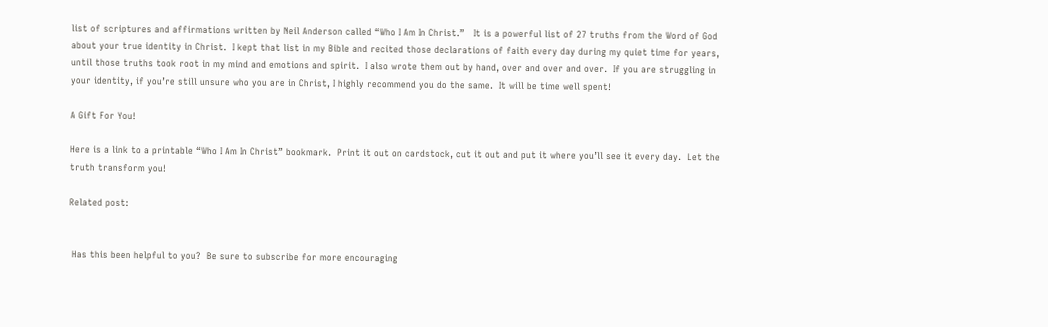list of scriptures and affirmations written by Neil Anderson called “Who I Am In Christ.”   It is a powerful list of 27 truths from the Word of God about your true identity in Christ.  I kept that list in my Bible and recited those declarations of faith every day during my quiet time for years, until those truths took root in my mind and emotions and spirit.  I also wrote them out by hand, over and over and over.  If you are struggling in your identity, if you’re still unsure who you are in Christ, I highly recommend you do the same.  It will be time well spent!

A Gift For You!

Here is a link to a printable “Who I Am In Christ” bookmark.  Print it out on cardstock, cut it out and put it where you’ll see it every day.  Let the truth transform you!

Related post:


 Has this been helpful to you?  Be sure to subscribe for more encouraging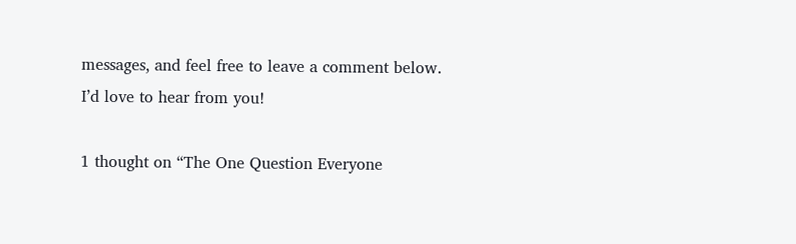messages, and feel free to leave a comment below.  I’d love to hear from you!

1 thought on “The One Question Everyone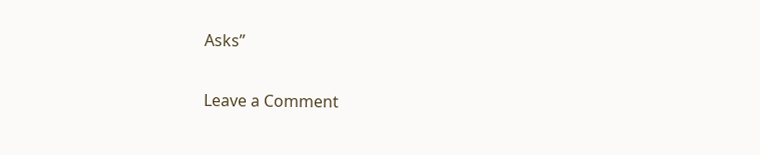Asks”

Leave a Comment